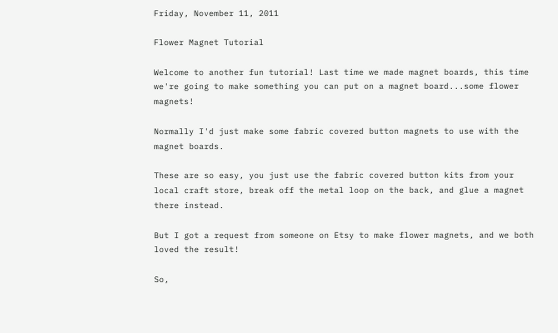Friday, November 11, 2011

Flower Magnet Tutorial

Welcome to another fun tutorial! Last time we made magnet boards, this time we're going to make something you can put on a magnet board...some flower magnets!

Normally I'd just make some fabric covered button magnets to use with the magnet boards.

These are so easy, you just use the fabric covered button kits from your local craft store, break off the metal loop on the back, and glue a magnet there instead.

But I got a request from someone on Etsy to make flower magnets, and we both loved the result!

So,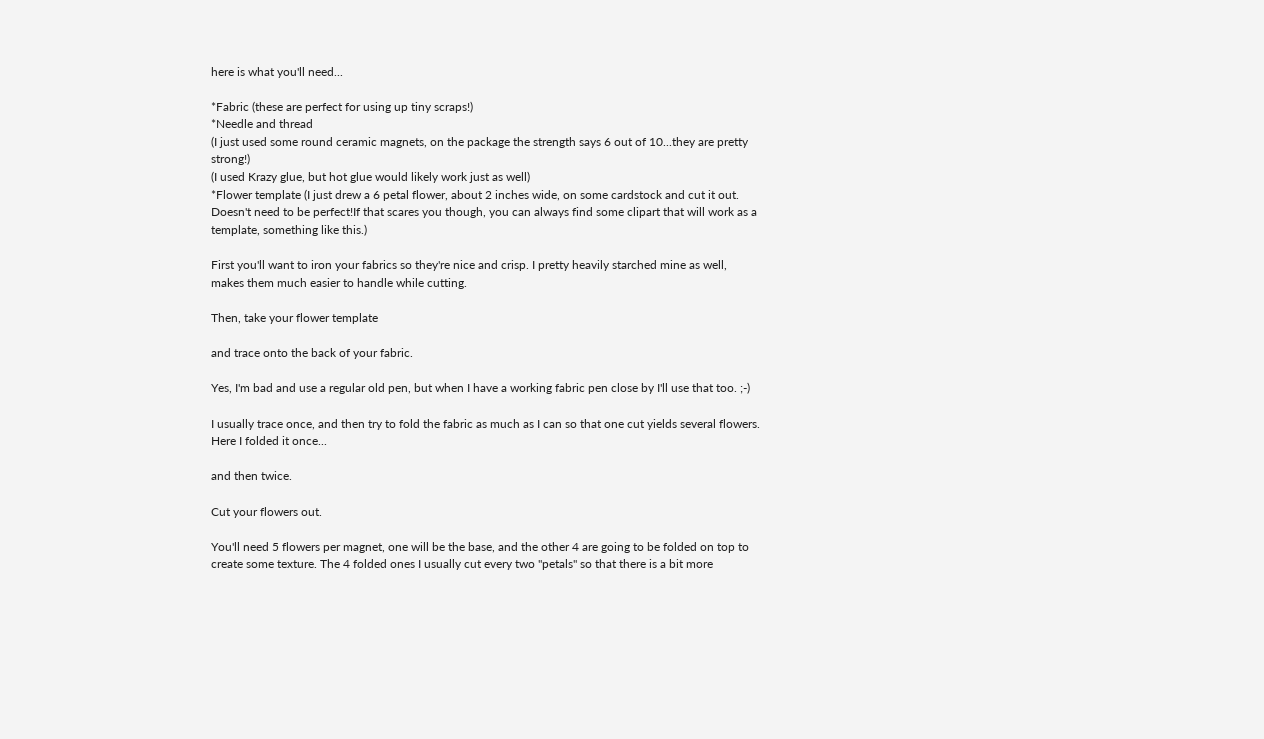here is what you'll need...

*Fabric (these are perfect for using up tiny scraps!)
*Needle and thread
(I just used some round ceramic magnets, on the package the strength says 6 out of 10...they are pretty strong!)
(I used Krazy glue, but hot glue would likely work just as well)
*Flower template (I just drew a 6 petal flower, about 2 inches wide, on some cardstock and cut it out. Doesn't need to be perfect!If that scares you though, you can always find some clipart that will work as a template, something like this.)

First you'll want to iron your fabrics so they're nice and crisp. I pretty heavily starched mine as well, makes them much easier to handle while cutting.

Then, take your flower template

and trace onto the back of your fabric.

Yes, I'm bad and use a regular old pen, but when I have a working fabric pen close by I'll use that too. ;-)

I usually trace once, and then try to fold the fabric as much as I can so that one cut yields several flowers. Here I folded it once...

and then twice.

Cut your flowers out.

You'll need 5 flowers per magnet, one will be the base, and the other 4 are going to be folded on top to create some texture. The 4 folded ones I usually cut every two "petals" so that there is a bit more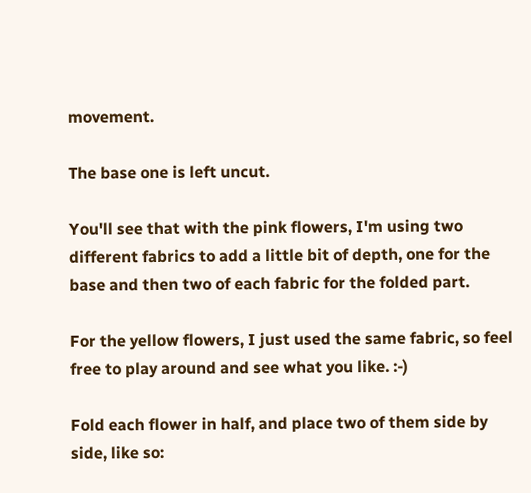movement.

The base one is left uncut.

You'll see that with the pink flowers, I'm using two different fabrics to add a little bit of depth, one for the base and then two of each fabric for the folded part.

For the yellow flowers, I just used the same fabric, so feel free to play around and see what you like. :-)

Fold each flower in half, and place two of them side by side, like so: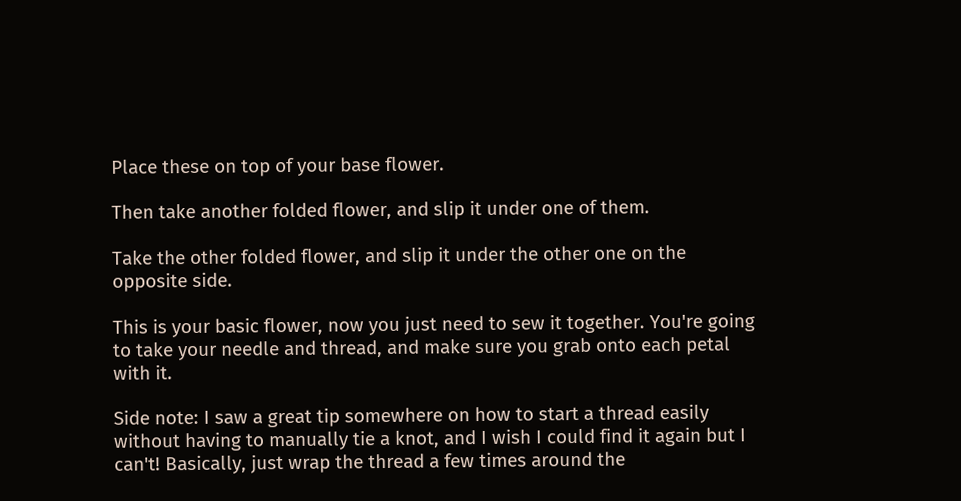Place these on top of your base flower.

Then take another folded flower, and slip it under one of them.

Take the other folded flower, and slip it under the other one on the opposite side.

This is your basic flower, now you just need to sew it together. You're going to take your needle and thread, and make sure you grab onto each petal with it.

Side note: I saw a great tip somewhere on how to start a thread easily without having to manually tie a knot, and I wish I could find it again but I can't! Basically, just wrap the thread a few times around the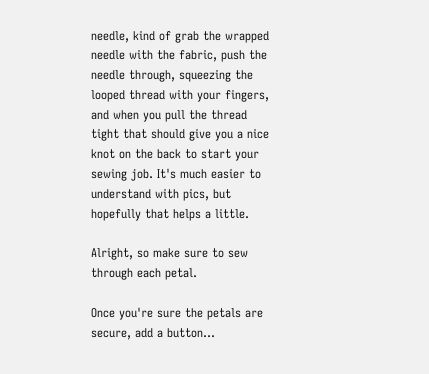needle, kind of grab the wrapped needle with the fabric, push the needle through, squeezing the looped thread with your fingers, and when you pull the thread tight that should give you a nice knot on the back to start your sewing job. It's much easier to understand with pics, but hopefully that helps a little.

Alright, so make sure to sew through each petal.

Once you're sure the petals are secure, add a button...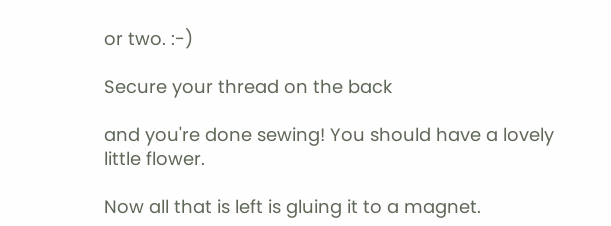or two. :-)

Secure your thread on the back

and you're done sewing! You should have a lovely little flower.

Now all that is left is gluing it to a magnet.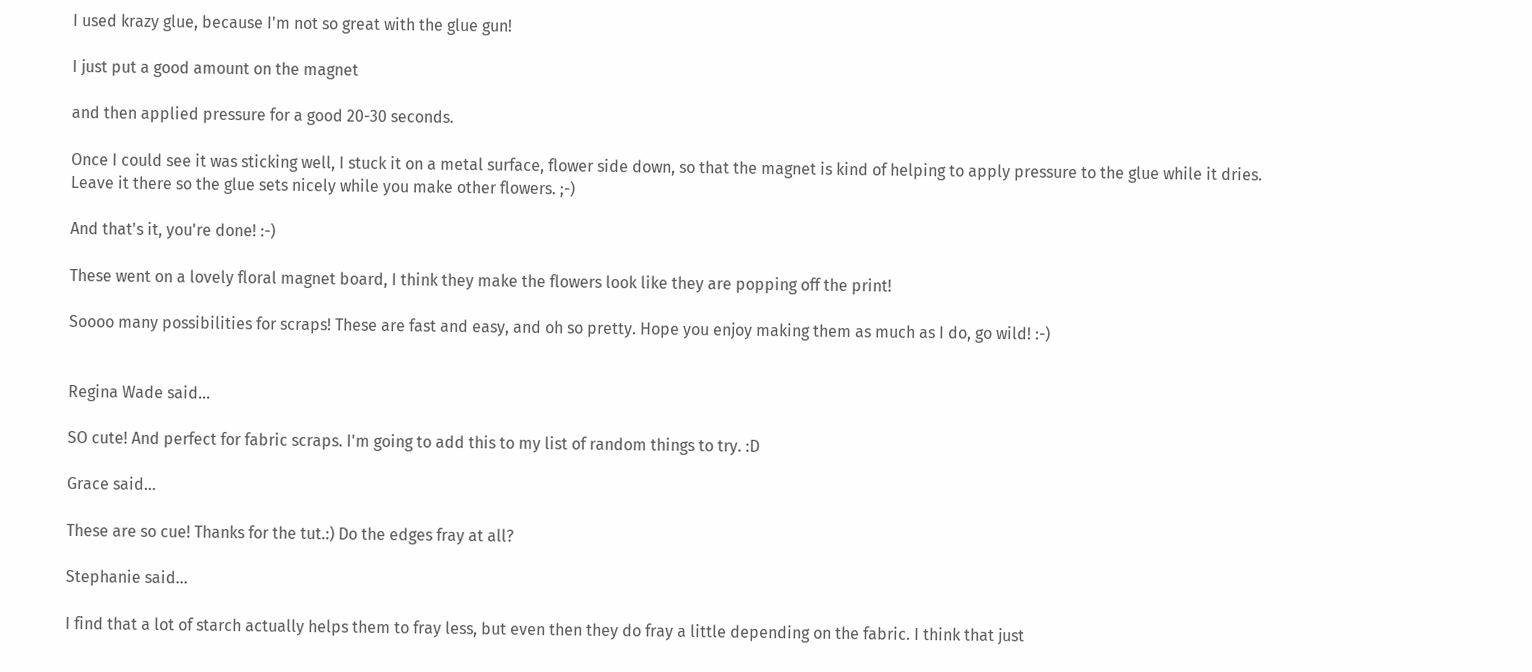I used krazy glue, because I'm not so great with the glue gun!

I just put a good amount on the magnet

and then applied pressure for a good 20-30 seconds.

Once I could see it was sticking well, I stuck it on a metal surface, flower side down, so that the magnet is kind of helping to apply pressure to the glue while it dries. Leave it there so the glue sets nicely while you make other flowers. ;-)

And that's it, you're done! :-)

These went on a lovely floral magnet board, I think they make the flowers look like they are popping off the print!

Soooo many possibilities for scraps! These are fast and easy, and oh so pretty. Hope you enjoy making them as much as I do, go wild! :-)


Regina Wade said...

SO cute! And perfect for fabric scraps. I'm going to add this to my list of random things to try. :D

Grace said...

These are so cue! Thanks for the tut.:) Do the edges fray at all?

Stephanie said...

I find that a lot of starch actually helps them to fray less, but even then they do fray a little depending on the fabric. I think that just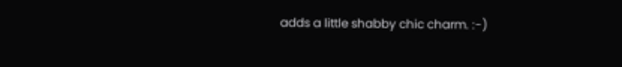adds a little shabby chic charm. :-)